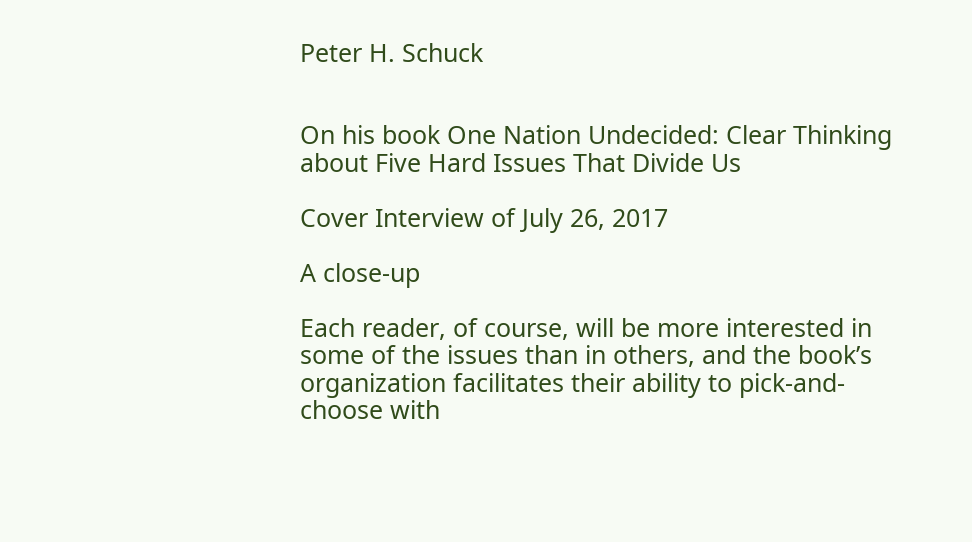Peter H. Schuck


On his book One Nation Undecided: Clear Thinking about Five Hard Issues That Divide Us

Cover Interview of July 26, 2017

A close-up

Each reader, of course, will be more interested in some of the issues than in others, and the book’s organization facilitates their ability to pick-and-choose with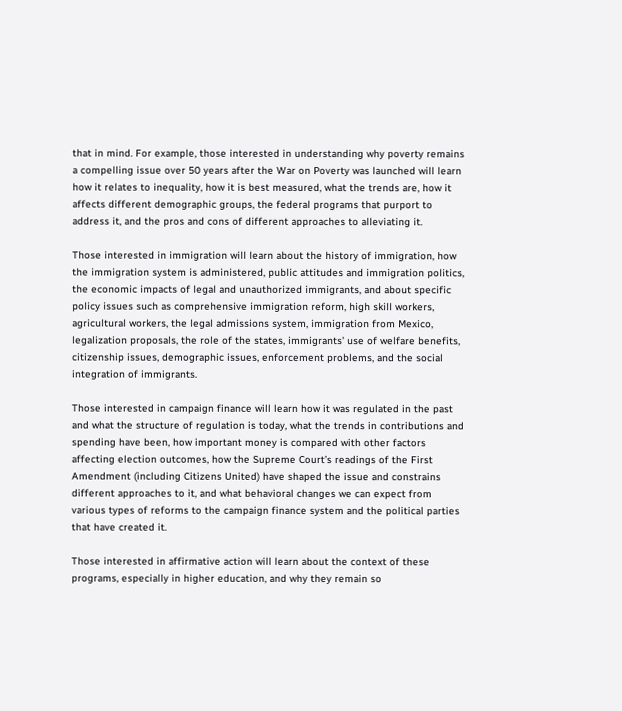that in mind. For example, those interested in understanding why poverty remains a compelling issue over 50 years after the War on Poverty was launched will learn how it relates to inequality, how it is best measured, what the trends are, how it affects different demographic groups, the federal programs that purport to address it, and the pros and cons of different approaches to alleviating it.

Those interested in immigration will learn about the history of immigration, how the immigration system is administered, public attitudes and immigration politics, the economic impacts of legal and unauthorized immigrants, and about specific policy issues such as comprehensive immigration reform, high skill workers, agricultural workers, the legal admissions system, immigration from Mexico, legalization proposals, the role of the states, immigrants’ use of welfare benefits, citizenship issues, demographic issues, enforcement problems, and the social integration of immigrants.

Those interested in campaign finance will learn how it was regulated in the past and what the structure of regulation is today, what the trends in contributions and spending have been, how important money is compared with other factors affecting election outcomes, how the Supreme Court’s readings of the First Amendment (including Citizens United) have shaped the issue and constrains different approaches to it, and what behavioral changes we can expect from various types of reforms to the campaign finance system and the political parties that have created it.

Those interested in affirmative action will learn about the context of these programs, especially in higher education, and why they remain so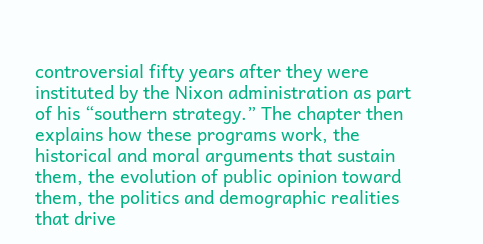controversial fifty years after they were instituted by the Nixon administration as part of his “southern strategy.” The chapter then explains how these programs work, the historical and moral arguments that sustain them, the evolution of public opinion toward them, the politics and demographic realities that drive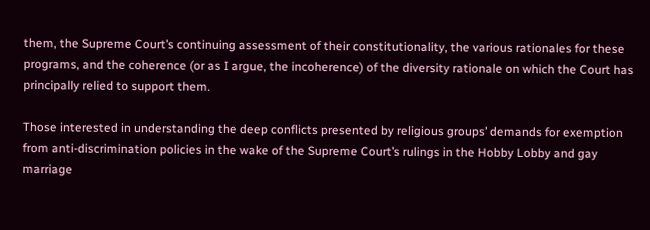them, the Supreme Court’s continuing assessment of their constitutionality, the various rationales for these programs, and the coherence (or as I argue, the incoherence) of the diversity rationale on which the Court has principally relied to support them.

Those interested in understanding the deep conflicts presented by religious groups’ demands for exemption from anti-discrimination policies in the wake of the Supreme Court’s rulings in the Hobby Lobby and gay marriage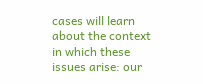cases will learn about the context in which these issues arise: our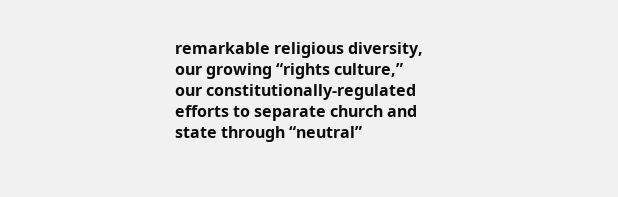remarkable religious diversity, our growing “rights culture,” our constitutionally-regulated efforts to separate church and state through “neutral”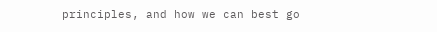principles, and how we can best go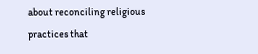about reconciling religious practices that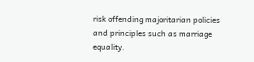risk offending majoritarian policies and principles such as marriage equality.